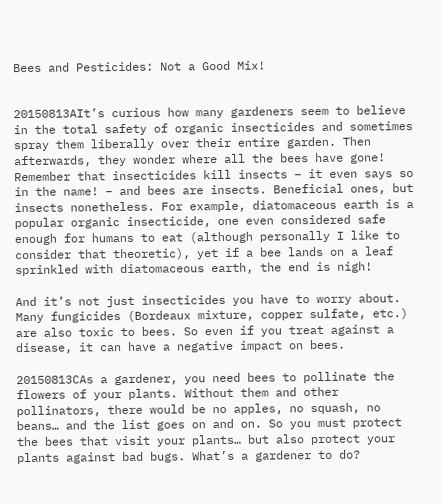Bees and Pesticides: Not a Good Mix!


20150813AIt’s curious how many gardeners seem to believe in the total safety of organic insecticides and sometimes spray them liberally over their entire garden. Then afterwards, they wonder where all the bees have gone! Remember that insecticides kill insects – it even says so in the name! – and bees are insects. Beneficial ones, but insects nonetheless. For example, diatomaceous earth is a popular organic insecticide, one even considered safe enough for humans to eat (although personally I like to consider that theoretic), yet if a bee lands on a leaf sprinkled with diatomaceous earth, the end is nigh!

And it’s not just insecticides you have to worry about. Many fungicides (Bordeaux mixture, copper sulfate, etc.) are also toxic to bees. So even if you treat against a disease, it can have a negative impact on bees.

20150813CAs a gardener, you need bees to pollinate the flowers of your plants. Without them and other pollinators, there would be no apples, no squash, no beans… and the list goes on and on. So you must protect the bees that visit your plants… but also protect your plants against bad bugs. What’s a gardener to do?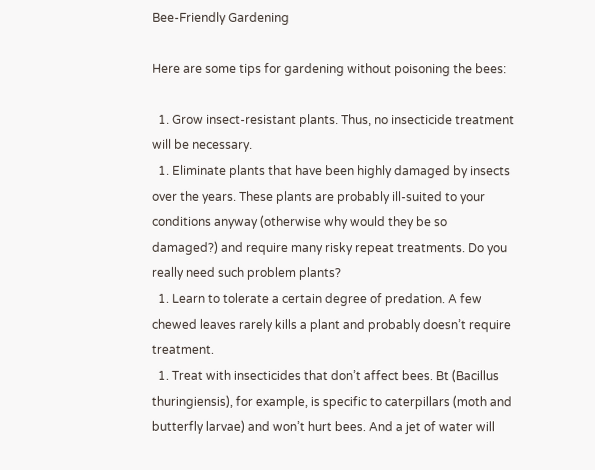Bee-Friendly Gardening

Here are some tips for gardening without poisoning the bees:

  1. Grow insect-resistant plants. Thus, no insecticide treatment will be necessary.
  1. Eliminate plants that have been highly damaged by insects over the years. These plants are probably ill-suited to your conditions anyway (otherwise why would they be so damaged?) and require many risky repeat treatments. Do you really need such problem plants?
  1. Learn to tolerate a certain degree of predation. A few chewed leaves rarely kills a plant and probably doesn’t require treatment.
  1. Treat with insecticides that don’t affect bees. Bt (Bacillus thuringiensis), for example, is specific to caterpillars (moth and butterfly larvae) and won’t hurt bees. And a jet of water will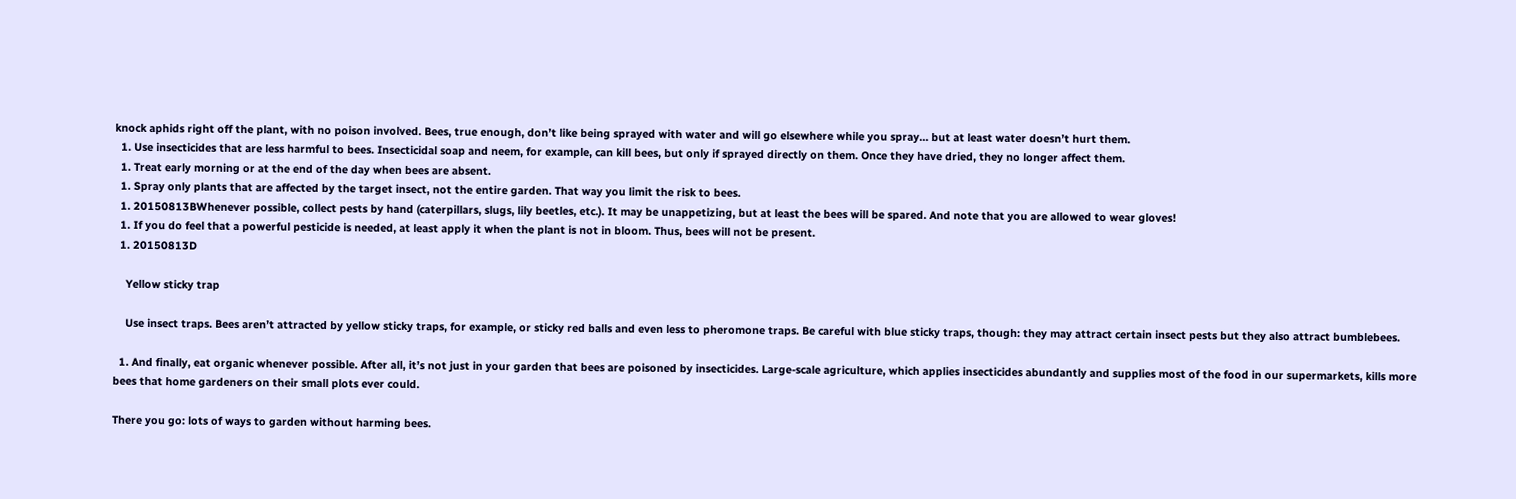knock aphids right off the plant, with no poison involved. Bees, true enough, don’t like being sprayed with water and will go elsewhere while you spray… but at least water doesn’t hurt them.
  1. Use insecticides that are less harmful to bees. Insecticidal soap and neem, for example, can kill bees, but only if sprayed directly on them. Once they have dried, they no longer affect them.
  1. Treat early morning or at the end of the day when bees are absent.
  1. Spray only plants that are affected by the target insect, not the entire garden. That way you limit the risk to bees.
  1. 20150813BWhenever possible, collect pests by hand (caterpillars, slugs, lily beetles, etc.). It may be unappetizing, but at least the bees will be spared. And note that you are allowed to wear gloves!
  1. If you do feel that a powerful pesticide is needed, at least apply it when the plant is not in bloom. Thus, bees will not be present.
  1. 20150813D

    Yellow sticky trap

    Use insect traps. Bees aren’t attracted by yellow sticky traps, for example, or sticky red balls and even less to pheromone traps. Be careful with blue sticky traps, though: they may attract certain insect pests but they also attract bumblebees.

  1. And finally, eat organic whenever possible. After all, it’s not just in your garden that bees are poisoned by insecticides. Large-scale agriculture, which applies insecticides abundantly and supplies most of the food in our supermarkets, kills more bees that home gardeners on their small plots ever could.

There you go: lots of ways to garden without harming bees.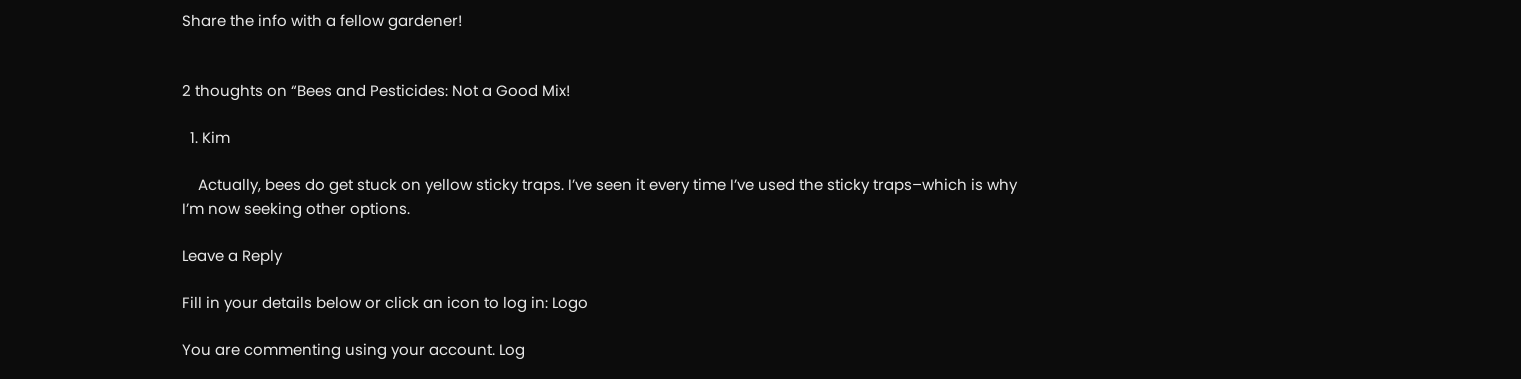Share the info with a fellow gardener!


2 thoughts on “Bees and Pesticides: Not a Good Mix!

  1. Kim

    Actually, bees do get stuck on yellow sticky traps. I’ve seen it every time I’ve used the sticky traps–which is why I’m now seeking other options.

Leave a Reply

Fill in your details below or click an icon to log in: Logo

You are commenting using your account. Log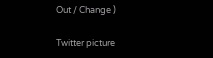Out / Change )

Twitter picture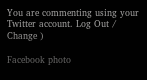You are commenting using your Twitter account. Log Out / Change )

Facebook photo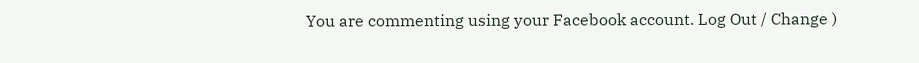You are commenting using your Facebook account. Log Out / Change )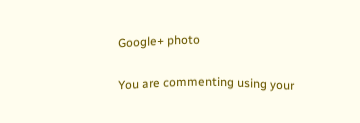Google+ photo

You are commenting using your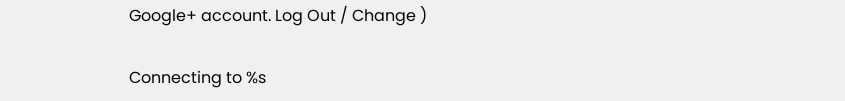Google+ account. Log Out / Change )

Connecting to %s